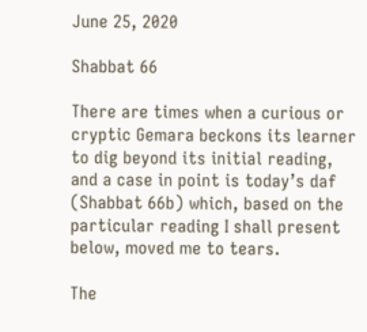June 25, 2020

Shabbat 66

There are times when a curious or cryptic Gemara beckons its learner to dig beyond its initial reading, and a case in point is today’s daf (Shabbat 66b) which, based on the particular reading I shall present below, moved me to tears.

The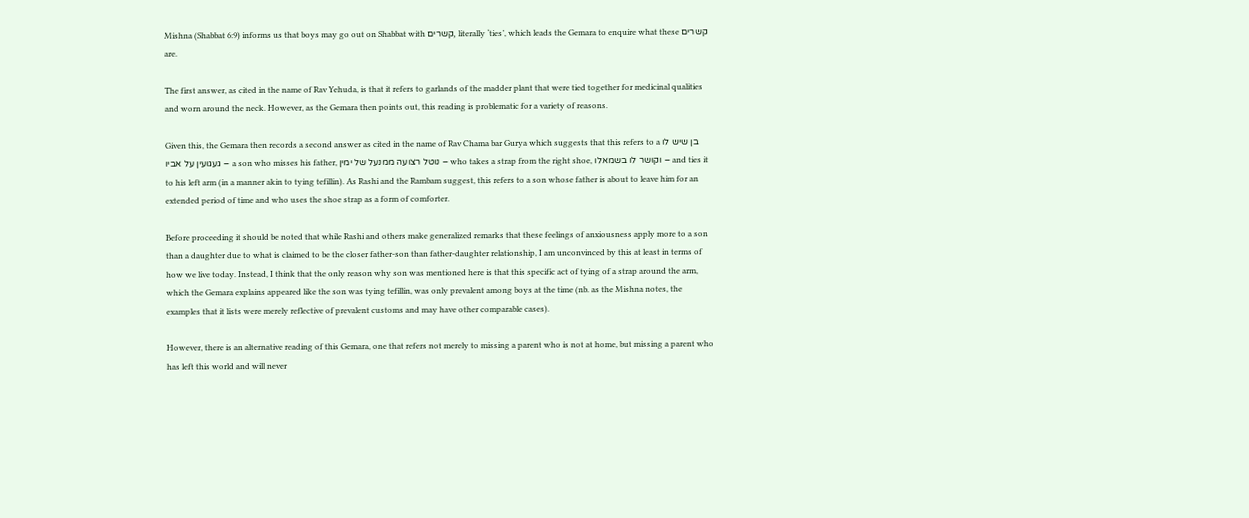Mishna (Shabbat 6:9) informs us that boys may go out on Shabbat with קשרים, literally ‘ties’, which leads the Gemara to enquire what these קשרים are.

The first answer, as cited in the name of Rav Yehuda, is that it refers to garlands of the madder plant that were tied together for medicinal qualities and worn around the neck. However, as the Gemara then points out, this reading is problematic for a variety of reasons.

Given this, the Gemara then records a second answer as cited in the name of Rav Chama bar Gurya which suggests that this refers to a בן שיש לו געגועין על אביו – a son who misses his father, נוטל רצועה ממנעל של ימין – who takes a strap from the right shoe, וקושר לו בשמאלו – and ties it to his left arm (in a manner akin to tying tefillin). As Rashi and the Rambam suggest, this refers to a son whose father is about to leave him for an extended period of time and who uses the shoe strap as a form of comforter.

Before proceeding it should be noted that while Rashi and others make generalized remarks that these feelings of anxiousness apply more to a son than a daughter due to what is claimed to be the closer father-son than father-daughter relationship, I am unconvinced by this at least in terms of how we live today. Instead, I think that the only reason why son was mentioned here is that this specific act of tying of a strap around the arm, which the Gemara explains appeared like the son was tying tefillin, was only prevalent among boys at the time (nb. as the Mishna notes, the examples that it lists were merely reflective of prevalent customs and may have other comparable cases).

However, there is an alternative reading of this Gemara, one that refers not merely to missing a parent who is not at home, but missing a parent who has left this world and will never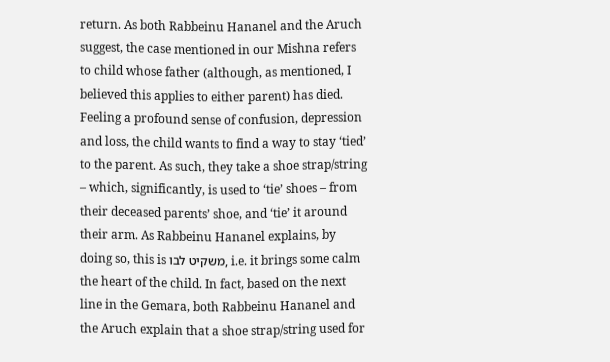return. As both Rabbeinu Hananel and the Aruch suggest, the case mentioned in our Mishna refers to child whose father (although, as mentioned, I believed this applies to either parent) has died. Feeling a profound sense of confusion, depression and loss, the child wants to find a way to stay ‘tied’ to the parent. As such, they take a shoe strap/string – which, significantly, is used to ‘tie’ shoes – from their deceased parents’ shoe, and ‘tie’ it around their arm. As Rabbeinu Hananel explains, by doing so, this is משקיט לבו, i.e. it brings some calm the heart of the child. In fact, based on the next line in the Gemara, both Rabbeinu Hananel and the Aruch explain that a shoe strap/string used for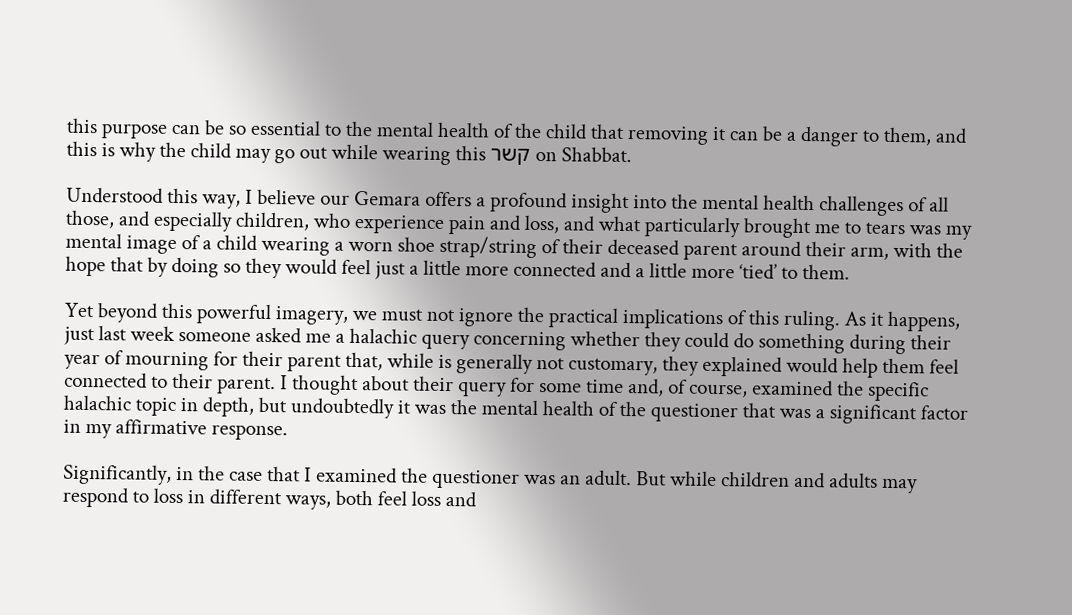this purpose can be so essential to the mental health of the child that removing it can be a danger to them, and this is why the child may go out while wearing this קשר on Shabbat.

Understood this way, I believe our Gemara offers a profound insight into the mental health challenges of all those, and especially children, who experience pain and loss, and what particularly brought me to tears was my mental image of a child wearing a worn shoe strap/string of their deceased parent around their arm, with the hope that by doing so they would feel just a little more connected and a little more ‘tied’ to them.

Yet beyond this powerful imagery, we must not ignore the practical implications of this ruling. As it happens, just last week someone asked me a halachic query concerning whether they could do something during their year of mourning for their parent that, while is generally not customary, they explained would help them feel connected to their parent. I thought about their query for some time and, of course, examined the specific halachic topic in depth, but undoubtedly it was the mental health of the questioner that was a significant factor in my affirmative response.

Significantly, in the case that I examined the questioner was an adult. But while children and adults may respond to loss in different ways, both feel loss and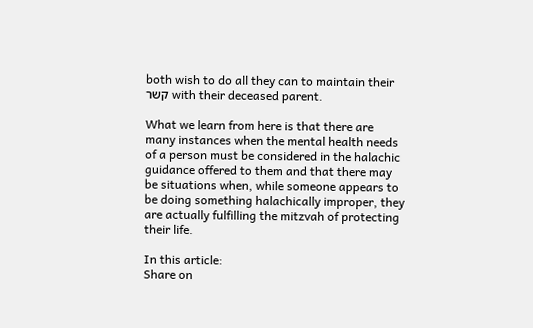both wish to do all they can to maintain their קשר with their deceased parent.

What we learn from here is that there are many instances when the mental health needs of a person must be considered in the halachic guidance offered to them and that there may be situations when, while someone appears to be doing something halachically improper, they are actually fulfilling the mitzvah of protecting their life.

In this article:
Share on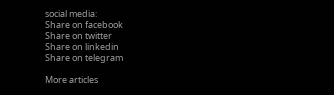social media:
Share on facebook
Share on twitter
Share on linkedin
Share on telegram

More articles